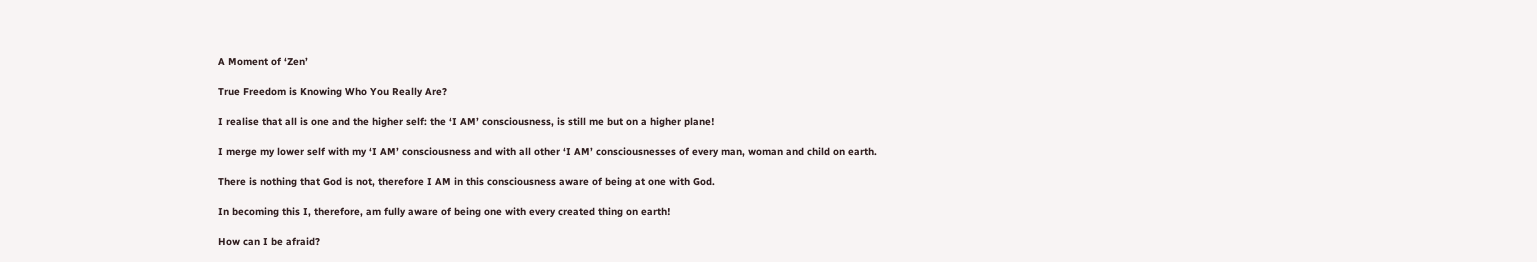A Moment of ‘Zen’

True Freedom is Knowing Who You Really Are?

I realise that all is one and the higher self: the ‘I AM’ consciousness, is still me but on a higher plane!

I merge my lower self with my ‘I AM’ consciousness and with all other ‘I AM’ consciousnesses of every man, woman and child on earth.

There is nothing that God is not, therefore I AM in this consciousness aware of being at one with God.

In becoming this I, therefore, am fully aware of being one with every created thing on earth!

How can I be afraid?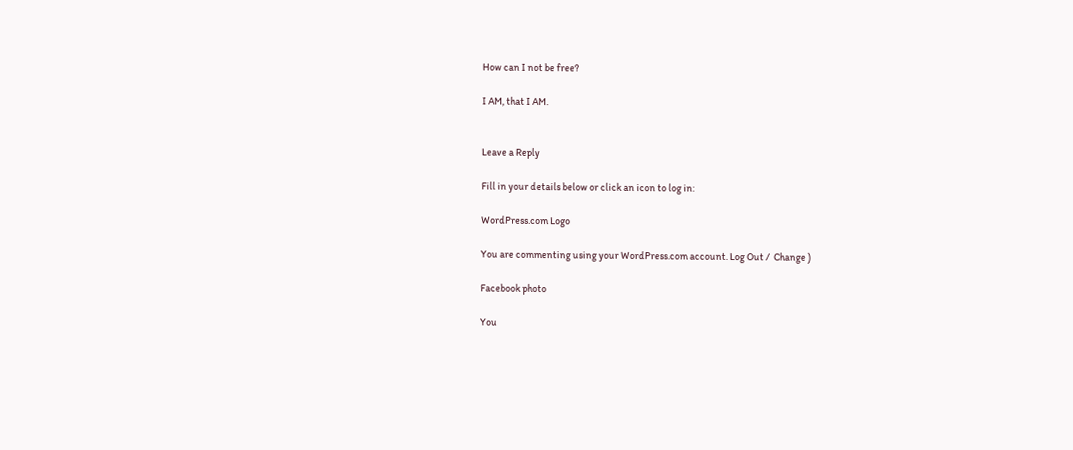How can I not be free?

I AM, that I AM.


Leave a Reply

Fill in your details below or click an icon to log in:

WordPress.com Logo

You are commenting using your WordPress.com account. Log Out /  Change )

Facebook photo

You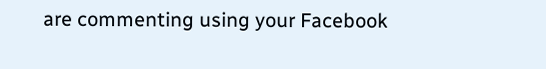are commenting using your Facebook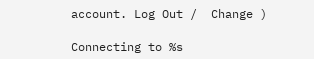account. Log Out /  Change )

Connecting to %s